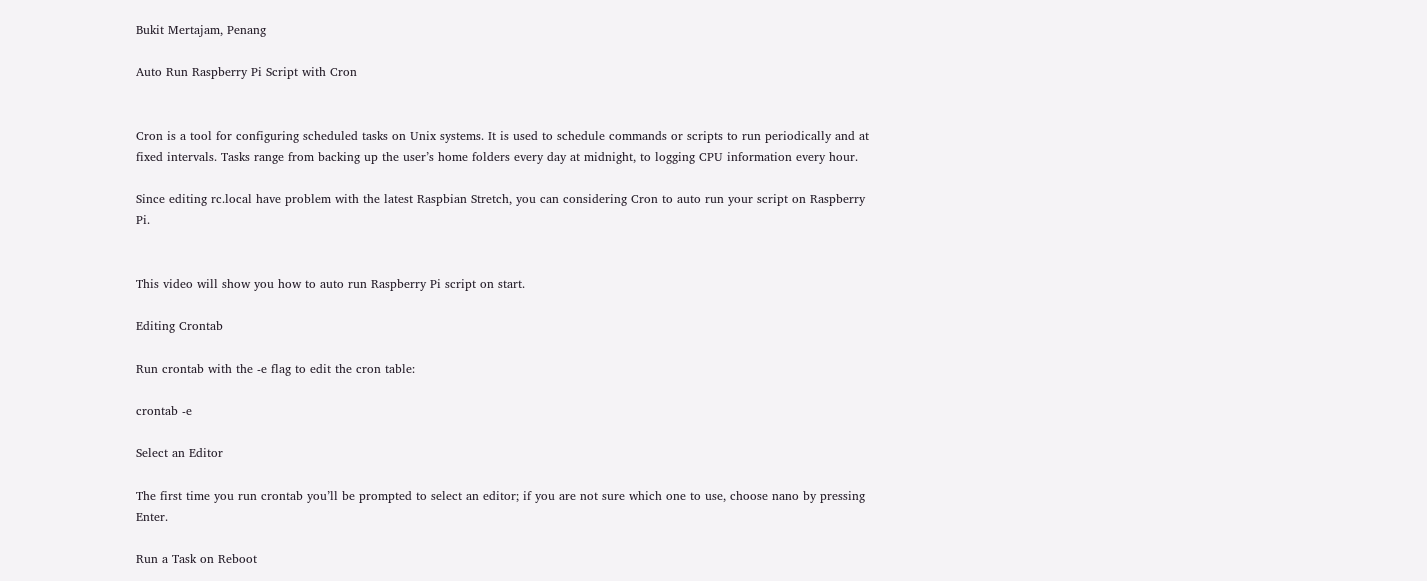Bukit Mertajam, Penang

Auto Run Raspberry Pi Script with Cron


Cron is a tool for configuring scheduled tasks on Unix systems. It is used to schedule commands or scripts to run periodically and at fixed intervals. Tasks range from backing up the user’s home folders every day at midnight, to logging CPU information every hour.

Since editing rc.local have problem with the latest Raspbian Stretch, you can considering Cron to auto run your script on Raspberry Pi.


This video will show you how to auto run Raspberry Pi script on start.

Editing Crontab

Run crontab with the -e flag to edit the cron table:

crontab -e

Select an Editor

The first time you run crontab you’ll be prompted to select an editor; if you are not sure which one to use, choose nano by pressing Enter.

Run a Task on Reboot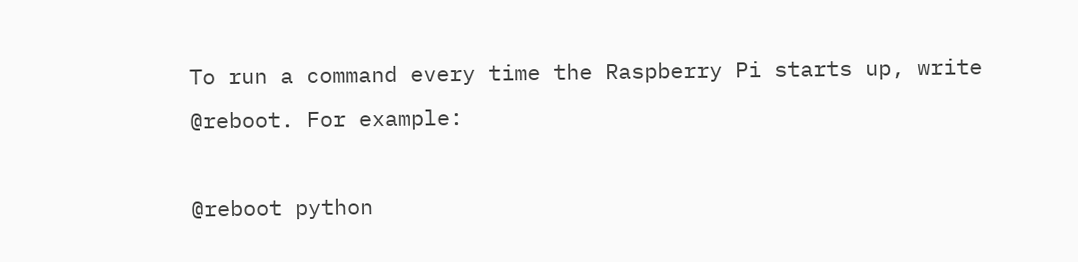To run a command every time the Raspberry Pi starts up, write @reboot. For example:

@reboot python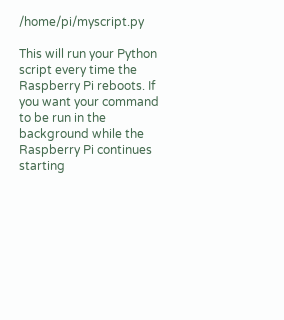/home/pi/myscript.py

This will run your Python script every time the Raspberry Pi reboots. If you want your command to be run in the background while the Raspberry Pi continues starting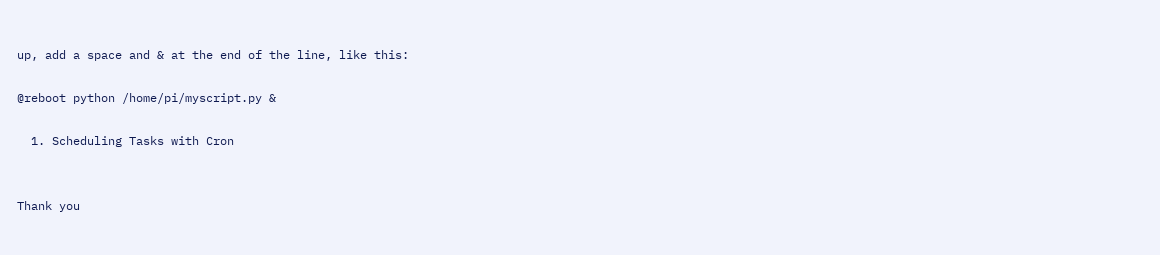up, add a space and & at the end of the line, like this:

@reboot python /home/pi/myscript.py &

  1. Scheduling Tasks with Cron


Thank you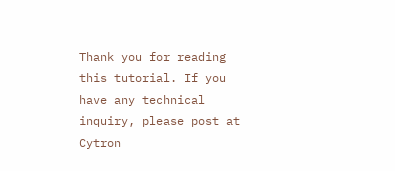Thank you for reading this tutorial. If you have any technical inquiry, please post at Cytron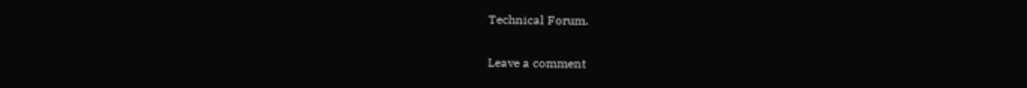Technical Forum.

Leave a comment